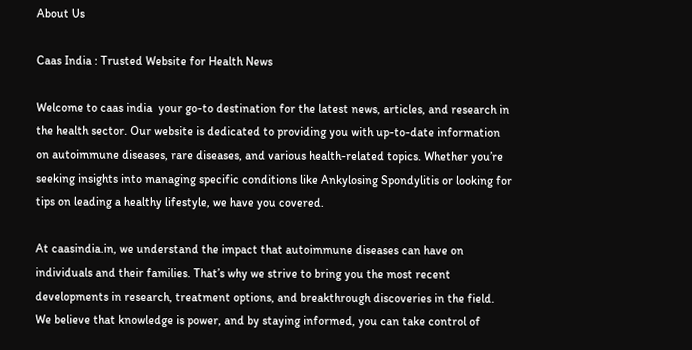About Us

Caas India : Trusted Website for Health News

Welcome to caas india  your go-to destination for the latest news, articles, and research in the health sector. Our website is dedicated to providing you with up-to-date information on autoimmune diseases, rare diseases, and various health-related topics. Whether you’re seeking insights into managing specific conditions like Ankylosing Spondylitis or looking for tips on leading a healthy lifestyle, we have you covered.

At caasindia.in, we understand the impact that autoimmune diseases can have on individuals and their families. That’s why we strive to bring you the most recent developments in research, treatment options, and breakthrough discoveries in the field. We believe that knowledge is power, and by staying informed, you can take control of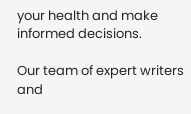your health and make informed decisions.

Our team of expert writers and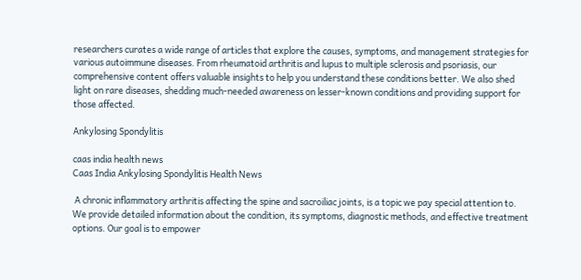researchers curates a wide range of articles that explore the causes, symptoms, and management strategies for various autoimmune diseases. From rheumatoid arthritis and lupus to multiple sclerosis and psoriasis, our comprehensive content offers valuable insights to help you understand these conditions better. We also shed light on rare diseases, shedding much-needed awareness on lesser-known conditions and providing support for those affected.

Ankylosing Spondylitis

caas india health news
Caas India Ankylosing Spondylitis Health News

 A chronic inflammatory arthritis affecting the spine and sacroiliac joints, is a topic we pay special attention to. We provide detailed information about the condition, its symptoms, diagnostic methods, and effective treatment options. Our goal is to empower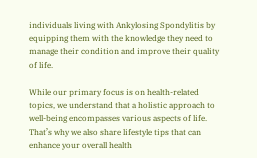individuals living with Ankylosing Spondylitis by equipping them with the knowledge they need to manage their condition and improve their quality of life.

While our primary focus is on health-related topics, we understand that a holistic approach to well-being encompasses various aspects of life. That’s why we also share lifestyle tips that can enhance your overall health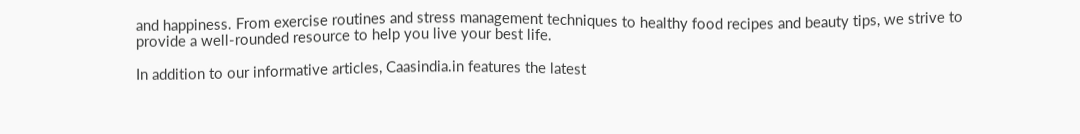and happiness. From exercise routines and stress management techniques to healthy food recipes and beauty tips, we strive to provide a well-rounded resource to help you live your best life.

In addition to our informative articles, Caasindia.in features the latest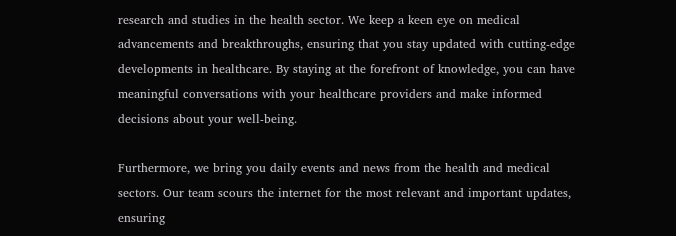research and studies in the health sector. We keep a keen eye on medical advancements and breakthroughs, ensuring that you stay updated with cutting-edge developments in healthcare. By staying at the forefront of knowledge, you can have meaningful conversations with your healthcare providers and make informed decisions about your well-being.

Furthermore, we bring you daily events and news from the health and medical sectors. Our team scours the internet for the most relevant and important updates, ensuring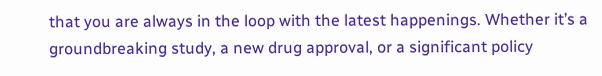that you are always in the loop with the latest happenings. Whether it’s a groundbreaking study, a new drug approval, or a significant policy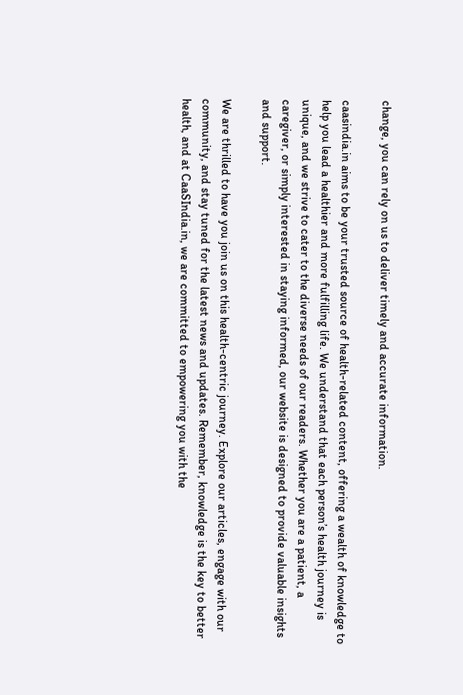change, you can rely on us to deliver timely and accurate information.

caasindia.in aims to be your trusted source of health-related content, offering a wealth of knowledge to help you lead a healthier and more fulfilling life. We understand that each person’s health journey is unique, and we strive to cater to the diverse needs of our readers. Whether you are a patient, a caregiver, or simply interested in staying informed, our website is designed to provide valuable insights and support.

We are thrilled to have you join us on this health-centric journey. Explore our articles, engage with our community, and stay tuned for the latest news and updates. Remember, knowledge is the key to better health, and at CaaSIndia.in, we are committed to empowering you with the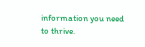information you need to thrive.